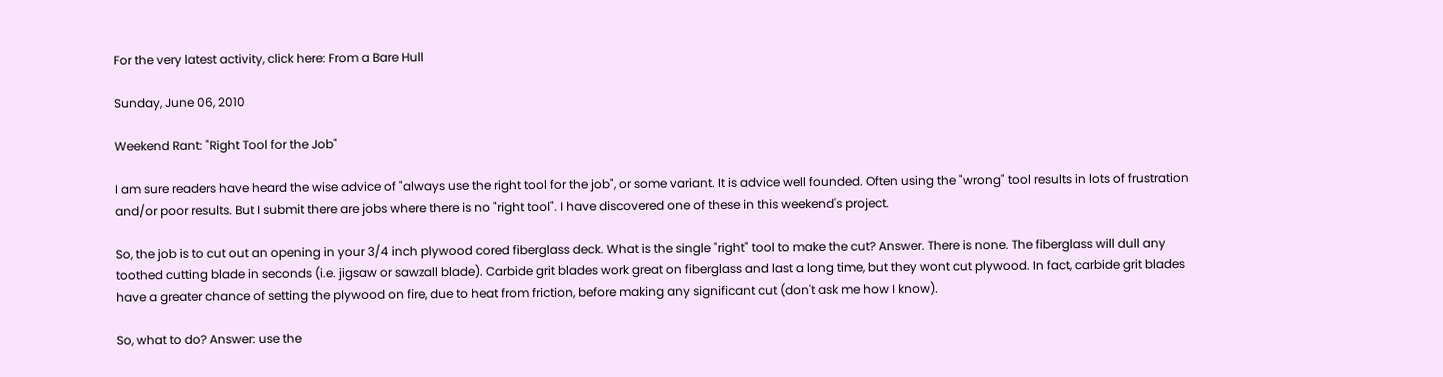For the very latest activity, click here: From a Bare Hull

Sunday, June 06, 2010

Weekend Rant: "Right Tool for the Job"

I am sure readers have heard the wise advice of "always use the right tool for the job", or some variant. It is advice well founded. Often using the "wrong" tool results in lots of frustration and/or poor results. But I submit there are jobs where there is no "right tool". I have discovered one of these in this weekend's project.

So, the job is to cut out an opening in your 3/4 inch plywood cored fiberglass deck. What is the single "right" tool to make the cut? Answer. There is none. The fiberglass will dull any toothed cutting blade in seconds (i.e. jigsaw or sawzall blade). Carbide grit blades work great on fiberglass and last a long time, but they wont cut plywood. In fact, carbide grit blades have a greater chance of setting the plywood on fire, due to heat from friction, before making any significant cut (don't ask me how I know).

So, what to do? Answer: use the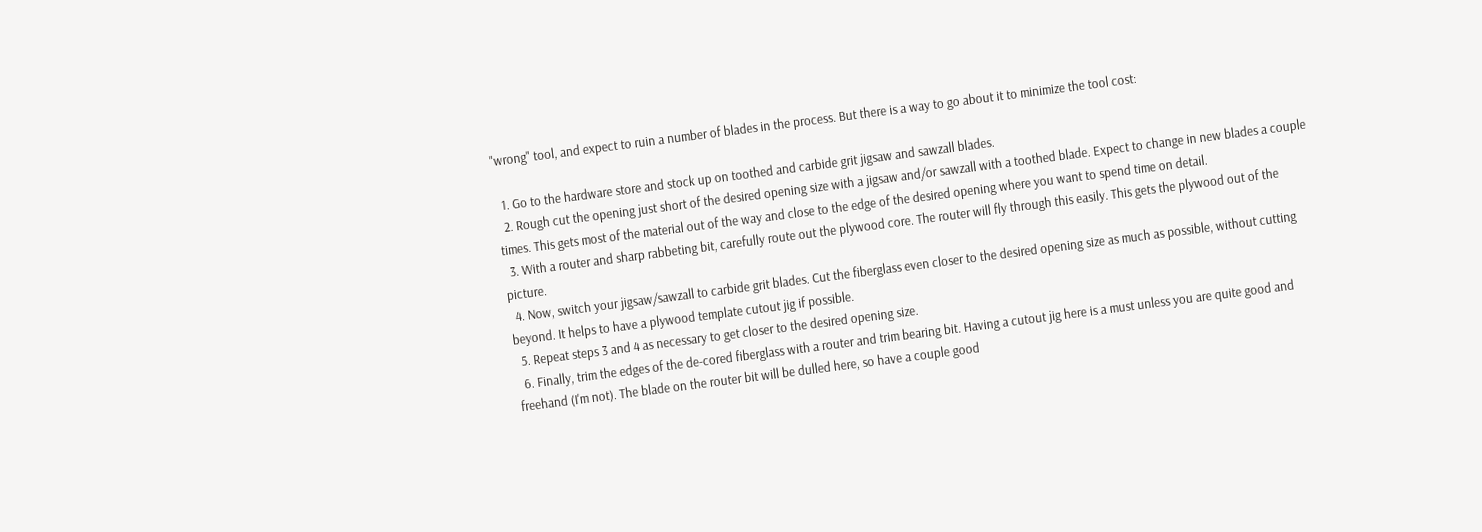"wrong" tool, and expect to ruin a number of blades in the process. But there is a way to go about it to minimize the tool cost:

  1. Go to the hardware store and stock up on toothed and carbide grit jigsaw and sawzall blades.
  2. Rough cut the opening just short of the desired opening size with a jigsaw and/or sawzall with a toothed blade. Expect to change in new blades a couple times. This gets most of the material out of the way and close to the edge of the desired opening where you want to spend time on detail.
  3. With a router and sharp rabbeting bit, carefully route out the plywood core. The router will fly through this easily. This gets the plywood out of the picture.
  4. Now, switch your jigsaw/sawzall to carbide grit blades. Cut the fiberglass even closer to the desired opening size as much as possible, without cutting beyond. It helps to have a plywood template cutout jig if possible.
  5. Repeat steps 3 and 4 as necessary to get closer to the desired opening size.
  6. Finally, trim the edges of the de-cored fiberglass with a router and trim bearing bit. Having a cutout jig here is a must unless you are quite good and freehand (I'm not). The blade on the router bit will be dulled here, so have a couple good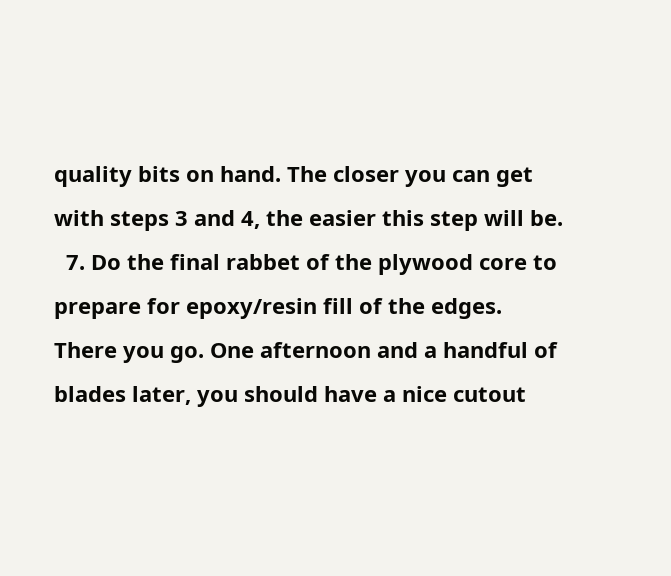quality bits on hand. The closer you can get with steps 3 and 4, the easier this step will be.
  7. Do the final rabbet of the plywood core to prepare for epoxy/resin fill of the edges.
There you go. One afternoon and a handful of blades later, you should have a nice cutout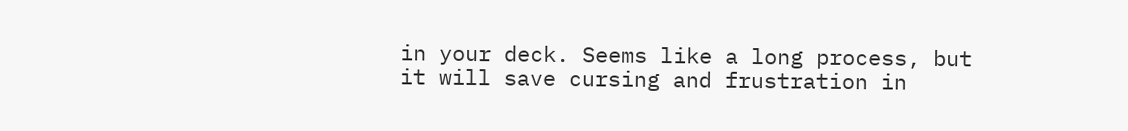in your deck. Seems like a long process, but it will save cursing and frustration in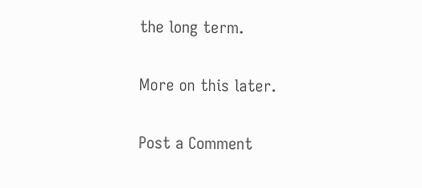the long term.

More on this later.

Post a Comment